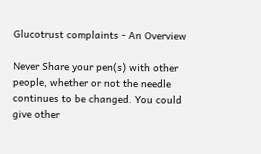Glucotrust complaints - An Overview

Never Share your pen(s) with other people, whether or not the needle continues to be changed. You could give other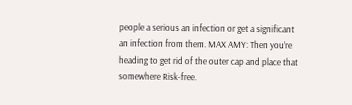people a serious an infection or get a significant an infection from them. MAX AMY: Then you’re heading to get rid of the outer cap and place that somewhere Risk-free.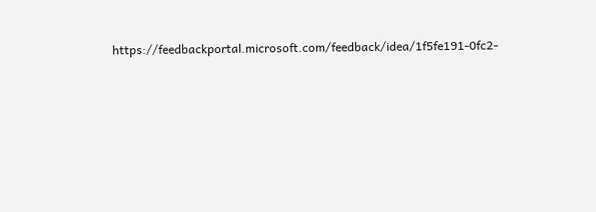https://feedbackportal.microsoft.com/feedback/idea/1f5fe191-0fc2-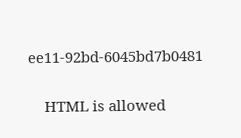ee11-92bd-6045bd7b0481


    HTML is allowed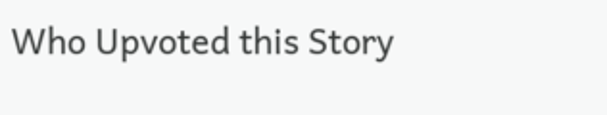Who Upvoted this Story